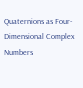Quaternions as Four-Dimensional Complex Numbers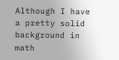Although I have a pretty solid background in math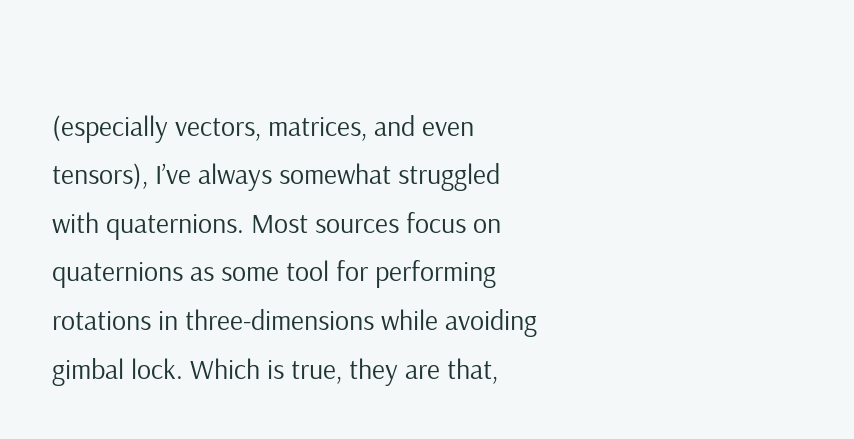(especially vectors, matrices, and even tensors), I’ve always somewhat struggled with quaternions. Most sources focus on quaternions as some tool for performing rotations in three-dimensions while avoiding gimbal lock. Which is true, they are that,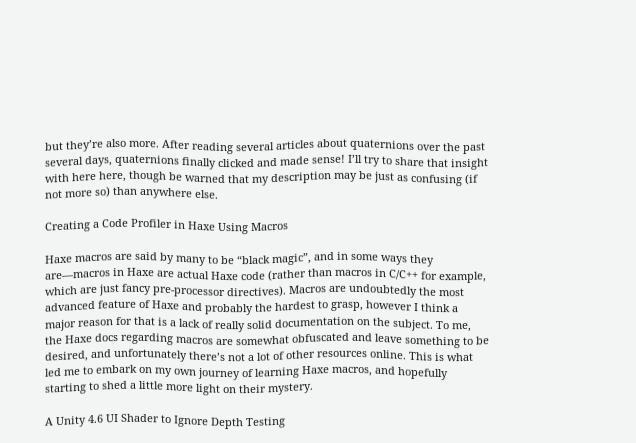but they’re also more. After reading several articles about quaternions over the past several days, quaternions finally clicked and made sense! I’ll try to share that insight with here here, though be warned that my description may be just as confusing (if not more so) than anywhere else.

Creating a Code Profiler in Haxe Using Macros

Haxe macros are said by many to be “black magic”, and in some ways they are—macros in Haxe are actual Haxe code (rather than macros in C/C++ for example, which are just fancy pre-processor directives). Macros are undoubtedly the most advanced feature of Haxe and probably the hardest to grasp, however I think a major reason for that is a lack of really solid documentation on the subject. To me, the Haxe docs regarding macros are somewhat obfuscated and leave something to be desired, and unfortunately there’s not a lot of other resources online. This is what led me to embark on my own journey of learning Haxe macros, and hopefully starting to shed a little more light on their mystery.

A Unity 4.6 UI Shader to Ignore Depth Testing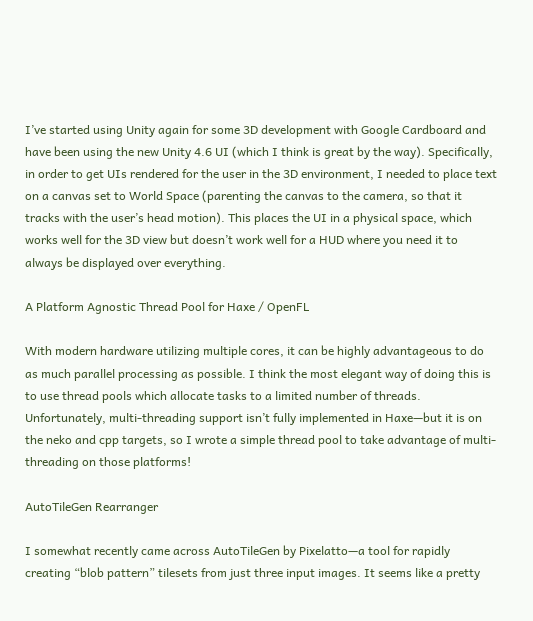I’ve started using Unity again for some 3D development with Google Cardboard and have been using the new Unity 4.6 UI (which I think is great by the way). Specifically, in order to get UIs rendered for the user in the 3D environment, I needed to place text on a canvas set to World Space (parenting the canvas to the camera, so that it tracks with the user’s head motion). This places the UI in a physical space, which works well for the 3D view but doesn’t work well for a HUD where you need it to always be displayed over everything.

A Platform Agnostic Thread Pool for Haxe / OpenFL

With modern hardware utilizing multiple cores, it can be highly advantageous to do as much parallel processing as possible. I think the most elegant way of doing this is to use thread pools which allocate tasks to a limited number of threads. Unfortunately, multi-threading support isn’t fully implemented in Haxe—but it is on the neko and cpp targets, so I wrote a simple thread pool to take advantage of multi-threading on those platforms!

AutoTileGen Rearranger

I somewhat recently came across AutoTileGen by Pixelatto—a tool for rapidly creating “blob pattern” tilesets from just three input images. It seems like a pretty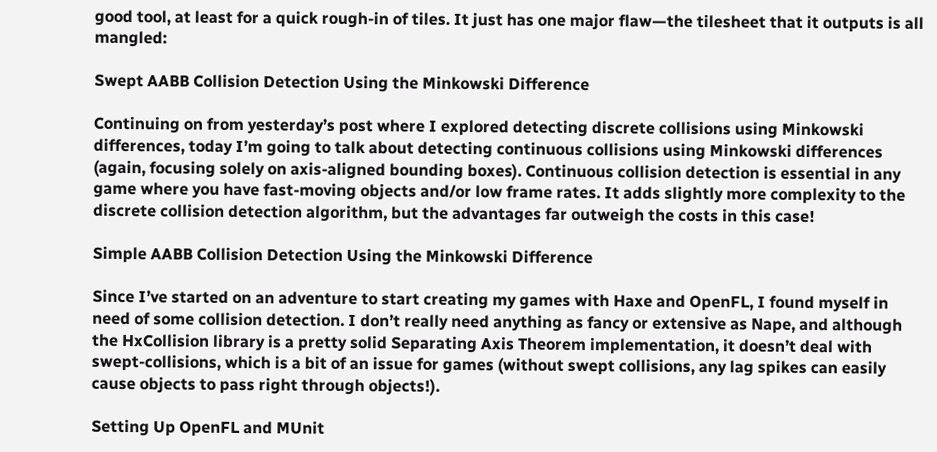good tool, at least for a quick rough-in of tiles. It just has one major flaw—the tilesheet that it outputs is all mangled:

Swept AABB Collision Detection Using the Minkowski Difference

Continuing on from yesterday’s post where I explored detecting discrete collisions using Minkowski differences, today I’m going to talk about detecting continuous collisions using Minkowski differences (again, focusing solely on axis-aligned bounding boxes). Continuous collision detection is essential in any game where you have fast-moving objects and/or low frame rates. It adds slightly more complexity to the discrete collision detection algorithm, but the advantages far outweigh the costs in this case!

Simple AABB Collision Detection Using the Minkowski Difference

Since I’ve started on an adventure to start creating my games with Haxe and OpenFL, I found myself in need of some collision detection. I don’t really need anything as fancy or extensive as Nape, and although the HxCollision library is a pretty solid Separating Axis Theorem implementation, it doesn’t deal with swept-collisions, which is a bit of an issue for games (without swept collisions, any lag spikes can easily cause objects to pass right through objects!).

Setting Up OpenFL and MUnit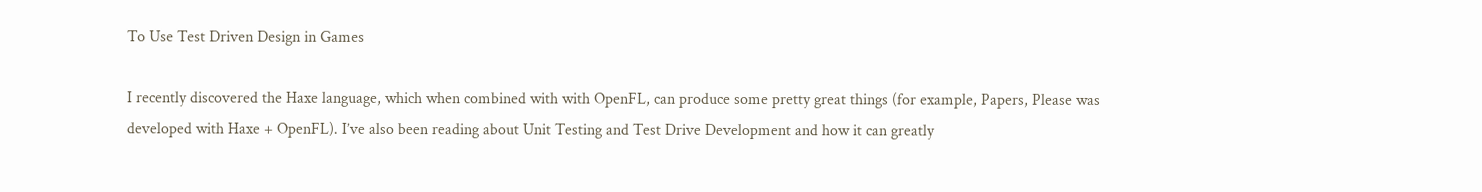To Use Test Driven Design in Games

I recently discovered the Haxe language, which when combined with with OpenFL, can produce some pretty great things (for example, Papers, Please was developed with Haxe + OpenFL). I’ve also been reading about Unit Testing and Test Drive Development and how it can greatly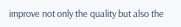improve not only the quality but also the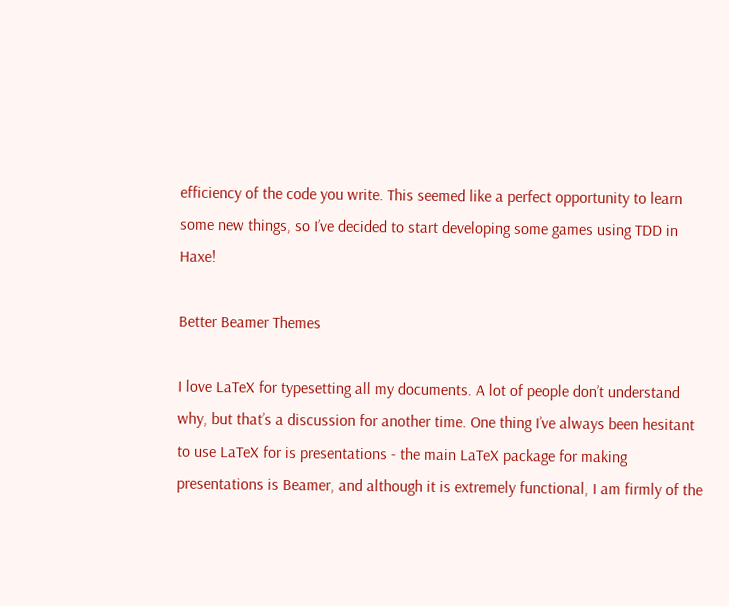efficiency of the code you write. This seemed like a perfect opportunity to learn some new things, so I’ve decided to start developing some games using TDD in Haxe!

Better Beamer Themes

I love LaTeX for typesetting all my documents. A lot of people don’t understand why, but that’s a discussion for another time. One thing I’ve always been hesitant to use LaTeX for is presentations - the main LaTeX package for making presentations is Beamer, and although it is extremely functional, I am firmly of the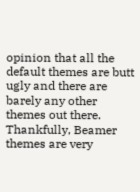opinion that all the default themes are butt ugly and there are barely any other themes out there. Thankfully, Beamer themes are very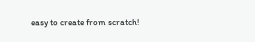easy to create from scratch!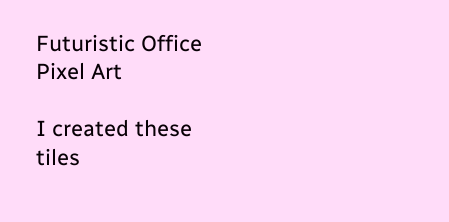Futuristic Office Pixel Art

I created these tiles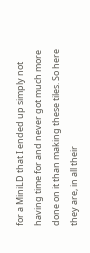for a MiniLD that I ended up simply not having time for and never got much more done on it than making these tiles. So here they are, in all their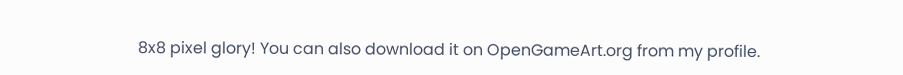8x8 pixel glory! You can also download it on OpenGameArt.org from my profile.